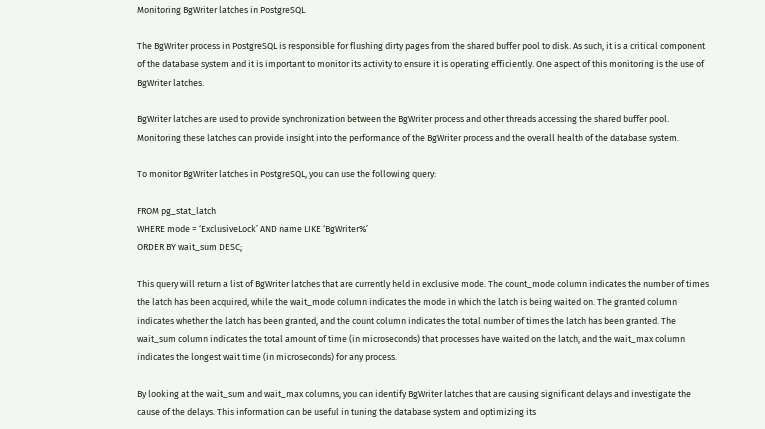Monitoring BgWriter latches in PostgreSQL

The BgWriter process in PostgreSQL is responsible for flushing dirty pages from the shared buffer pool to disk. As such, it is a critical component of the database system and it is important to monitor its activity to ensure it is operating efficiently. One aspect of this monitoring is the use of BgWriter latches.

BgWriter latches are used to provide synchronization between the BgWriter process and other threads accessing the shared buffer pool. Monitoring these latches can provide insight into the performance of the BgWriter process and the overall health of the database system.

To monitor BgWriter latches in PostgreSQL, you can use the following query:

FROM pg_stat_latch
WHERE mode = ‘ExclusiveLock’ AND name LIKE ‘BgWriter%’
ORDER BY wait_sum DESC;

This query will return a list of BgWriter latches that are currently held in exclusive mode. The count_mode column indicates the number of times the latch has been acquired, while the wait_mode column indicates the mode in which the latch is being waited on. The granted column indicates whether the latch has been granted, and the count column indicates the total number of times the latch has been granted. The wait_sum column indicates the total amount of time (in microseconds) that processes have waited on the latch, and the wait_max column indicates the longest wait time (in microseconds) for any process.

By looking at the wait_sum and wait_max columns, you can identify BgWriter latches that are causing significant delays and investigate the cause of the delays. This information can be useful in tuning the database system and optimizing its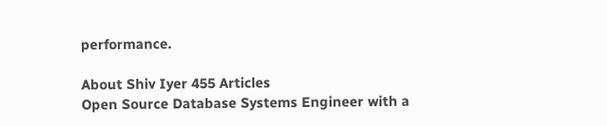performance.

About Shiv Iyer 455 Articles
Open Source Database Systems Engineer with a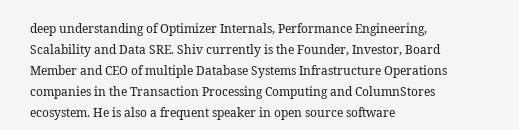deep understanding of Optimizer Internals, Performance Engineering, Scalability and Data SRE. Shiv currently is the Founder, Investor, Board Member and CEO of multiple Database Systems Infrastructure Operations companies in the Transaction Processing Computing and ColumnStores ecosystem. He is also a frequent speaker in open source software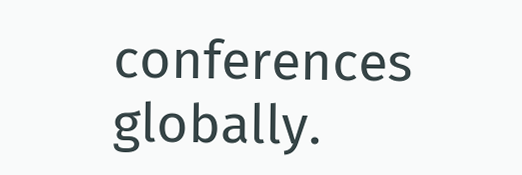conferences globally.